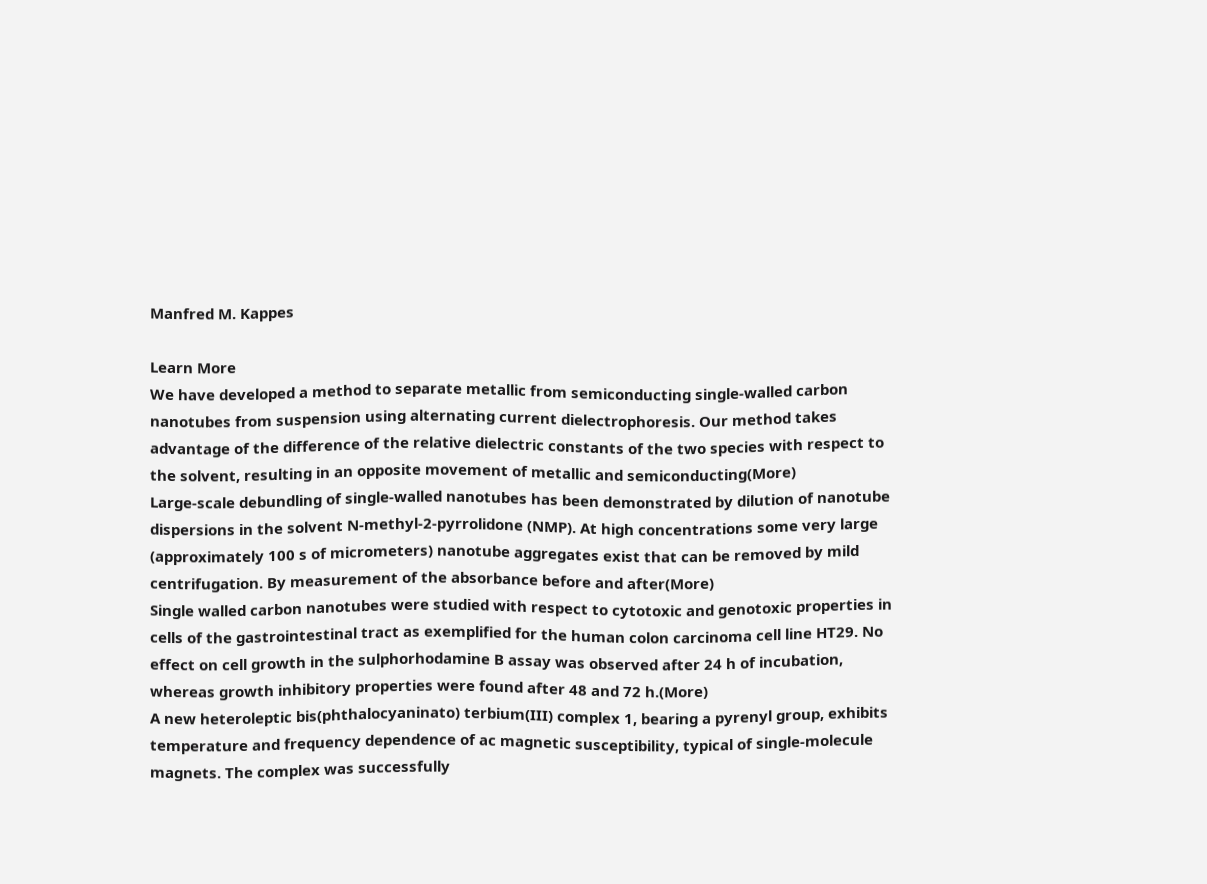Manfred M. Kappes

Learn More
We have developed a method to separate metallic from semiconducting single-walled carbon nanotubes from suspension using alternating current dielectrophoresis. Our method takes advantage of the difference of the relative dielectric constants of the two species with respect to the solvent, resulting in an opposite movement of metallic and semiconducting(More)
Large-scale debundling of single-walled nanotubes has been demonstrated by dilution of nanotube dispersions in the solvent N-methyl-2-pyrrolidone (NMP). At high concentrations some very large (approximately 100 s of micrometers) nanotube aggregates exist that can be removed by mild centrifugation. By measurement of the absorbance before and after(More)
Single walled carbon nanotubes were studied with respect to cytotoxic and genotoxic properties in cells of the gastrointestinal tract as exemplified for the human colon carcinoma cell line HT29. No effect on cell growth in the sulphorhodamine B assay was observed after 24 h of incubation, whereas growth inhibitory properties were found after 48 and 72 h.(More)
A new heteroleptic bis(phthalocyaninato) terbium(III) complex 1, bearing a pyrenyl group, exhibits temperature and frequency dependence of ac magnetic susceptibility, typical of single-molecule magnets. The complex was successfully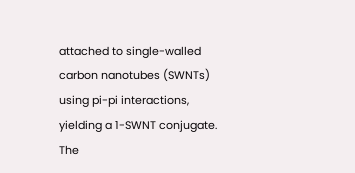attached to single-walled carbon nanotubes (SWNTs) using pi-pi interactions, yielding a 1-SWNT conjugate. The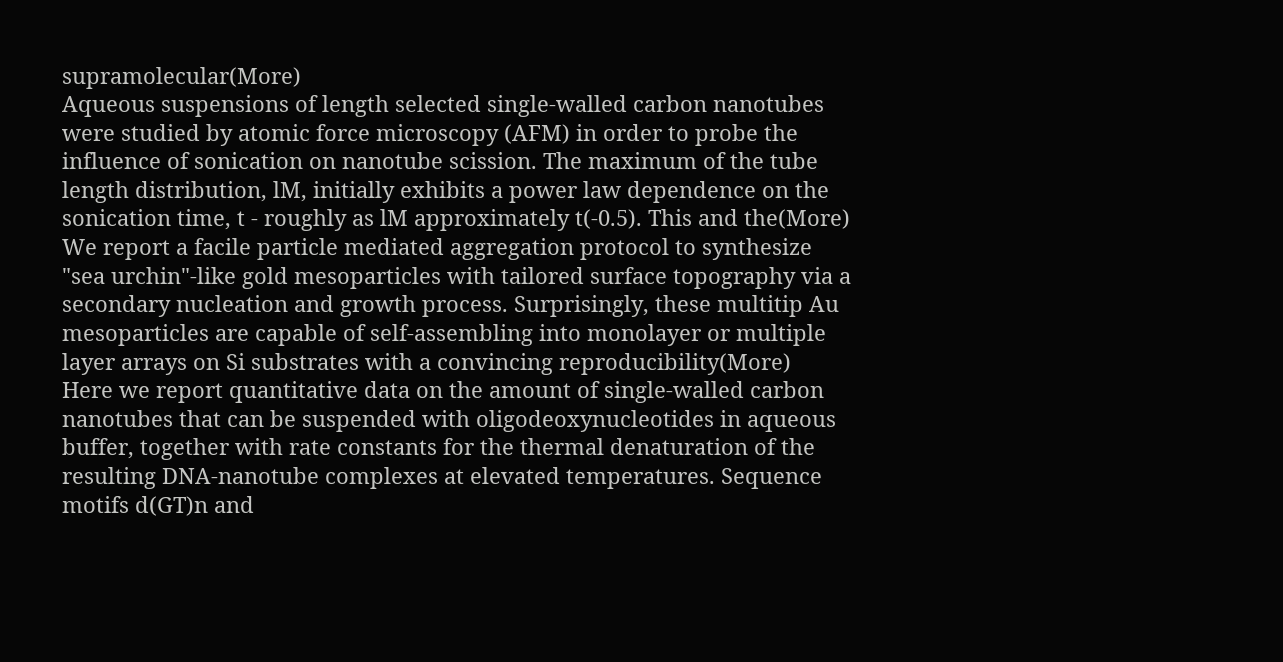supramolecular(More)
Aqueous suspensions of length selected single-walled carbon nanotubes were studied by atomic force microscopy (AFM) in order to probe the influence of sonication on nanotube scission. The maximum of the tube length distribution, lM, initially exhibits a power law dependence on the sonication time, t - roughly as lM approximately t(-0.5). This and the(More)
We report a facile particle mediated aggregation protocol to synthesize "sea urchin"-like gold mesoparticles with tailored surface topography via a secondary nucleation and growth process. Surprisingly, these multitip Au mesoparticles are capable of self-assembling into monolayer or multiple layer arrays on Si substrates with a convincing reproducibility(More)
Here we report quantitative data on the amount of single-walled carbon nanotubes that can be suspended with oligodeoxynucleotides in aqueous buffer, together with rate constants for the thermal denaturation of the resulting DNA-nanotube complexes at elevated temperatures. Sequence motifs d(GT)n and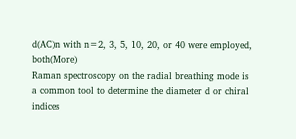d(AC)n with n=2, 3, 5, 10, 20, or 40 were employed, both(More)
Raman spectroscopy on the radial breathing mode is a common tool to determine the diameter d or chiral indices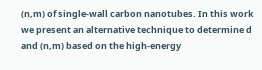(n,m) of single-wall carbon nanotubes. In this work we present an alternative technique to determine d and (n,m) based on the high-energy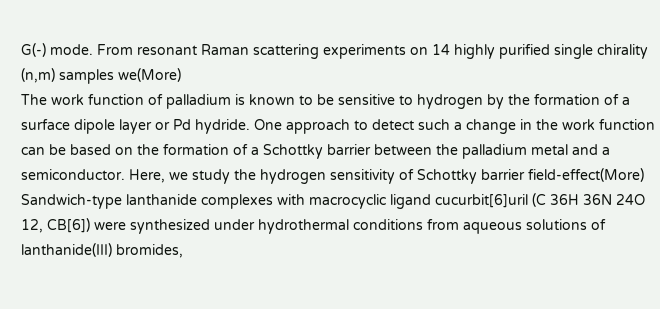G(-) mode. From resonant Raman scattering experiments on 14 highly purified single chirality (n,m) samples we(More)
The work function of palladium is known to be sensitive to hydrogen by the formation of a surface dipole layer or Pd hydride. One approach to detect such a change in the work function can be based on the formation of a Schottky barrier between the palladium metal and a semiconductor. Here, we study the hydrogen sensitivity of Schottky barrier field-effect(More)
Sandwich-type lanthanide complexes with macrocyclic ligand cucurbit[6]uril (C 36H 36N 24O 12, CB[6]) were synthesized under hydrothermal conditions from aqueous solutions of lanthanide(III) bromides,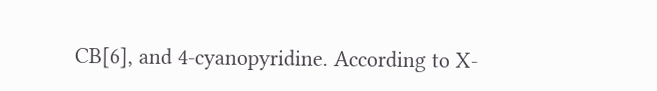CB[6], and 4-cyanopyridine. According to X-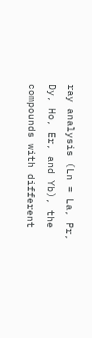ray analysis (Ln = La, Pr, Dy, Ho, Er, and Yb), the compounds with different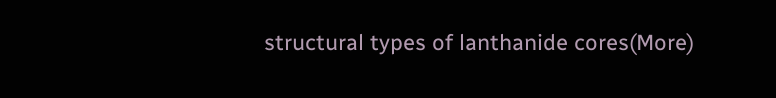structural types of lanthanide cores(More)